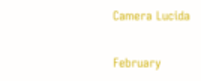Camera Lucida

February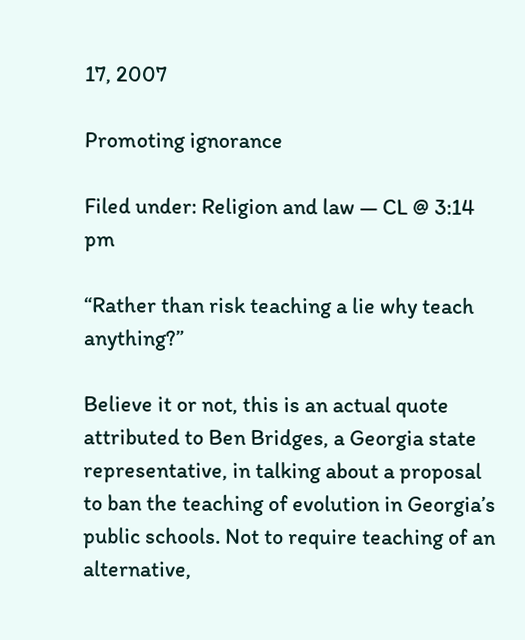17, 2007

Promoting ignorance

Filed under: Religion and law — CL @ 3:14 pm

“Rather than risk teaching a lie why teach anything?”

Believe it or not, this is an actual quote attributed to Ben Bridges, a Georgia state representative, in talking about a proposal to ban the teaching of evolution in Georgia’s public schools. Not to require teaching of an alternative,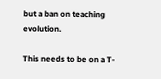but a ban on teaching evolution.

This needs to be on a T-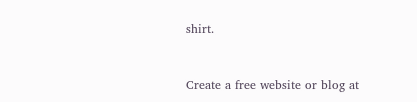shirt.


Create a free website or blog at